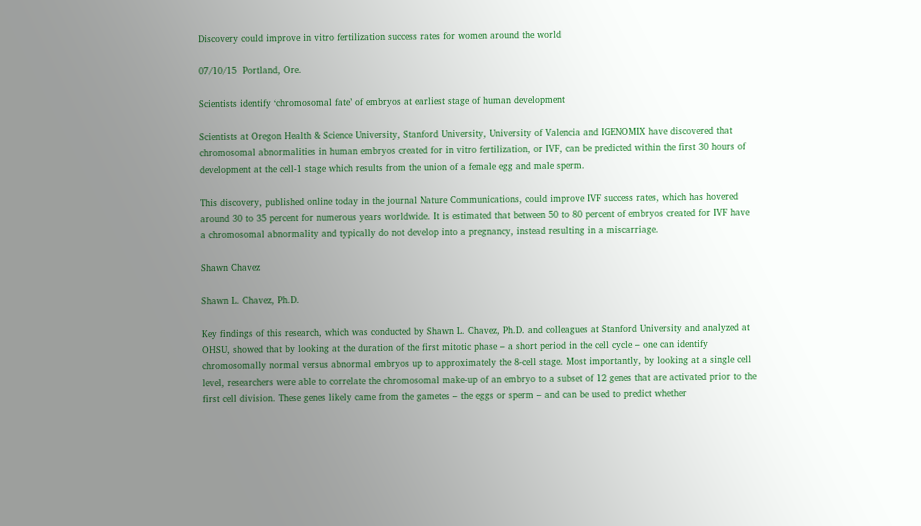Discovery could improve in vitro fertilization success rates for women around the world

07/10/15  Portland, Ore.

Scientists identify ‘chromosomal fate’ of embryos at earliest stage of human development

Scientists at Oregon Health & Science University, Stanford University, University of Valencia and IGENOMIX have discovered that chromosomal abnormalities in human embryos created for in vitro fertilization, or IVF, can be predicted within the first 30 hours of development at the cell-1 stage which results from the union of a female egg and male sperm.

This discovery, published online today in the journal Nature Communications, could improve IVF success rates, which has hovered around 30 to 35 percent for numerous years worldwide. It is estimated that between 50 to 80 percent of embryos created for IVF have a chromosomal abnormality and typically do not develop into a pregnancy, instead resulting in a miscarriage.

Shawn Chavez

Shawn L. Chavez, Ph.D.

Key findings of this research, which was conducted by Shawn L. Chavez, Ph.D. and colleagues at Stanford University and analyzed at OHSU, showed that by looking at the duration of the first mitotic phase – a short period in the cell cycle – one can identify chromosomally normal versus abnormal embryos up to approximately the 8-cell stage. Most importantly, by looking at a single cell level, researchers were able to correlate the chromosomal make-up of an embryo to a subset of 12 genes that are activated prior to the first cell division. These genes likely came from the gametes – the eggs or sperm – and can be used to predict whether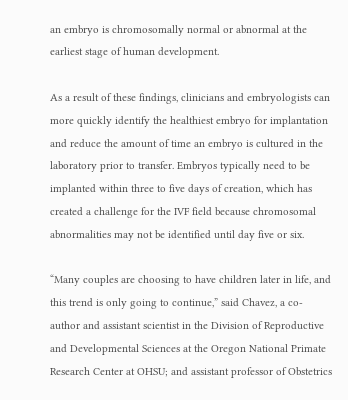an embryo is chromosomally normal or abnormal at the earliest stage of human development.

As a result of these findings, clinicians and embryologists can more quickly identify the healthiest embryo for implantation and reduce the amount of time an embryo is cultured in the laboratory prior to transfer. Embryos typically need to be implanted within three to five days of creation, which has created a challenge for the IVF field because chromosomal abnormalities may not be identified until day five or six.

“Many couples are choosing to have children later in life, and this trend is only going to continue,” said Chavez, a co-author and assistant scientist in the Division of Reproductive and Developmental Sciences at the Oregon National Primate Research Center at OHSU; and assistant professor of Obstetrics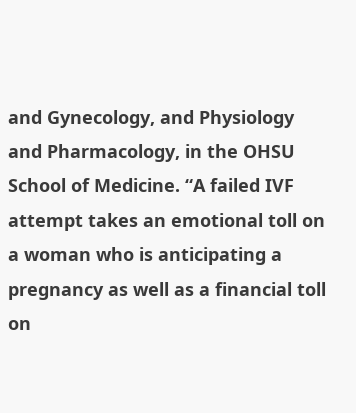and Gynecology, and Physiology and Pharmacology, in the OHSU School of Medicine. “A failed IVF attempt takes an emotional toll on a woman who is anticipating a pregnancy as well as a financial toll on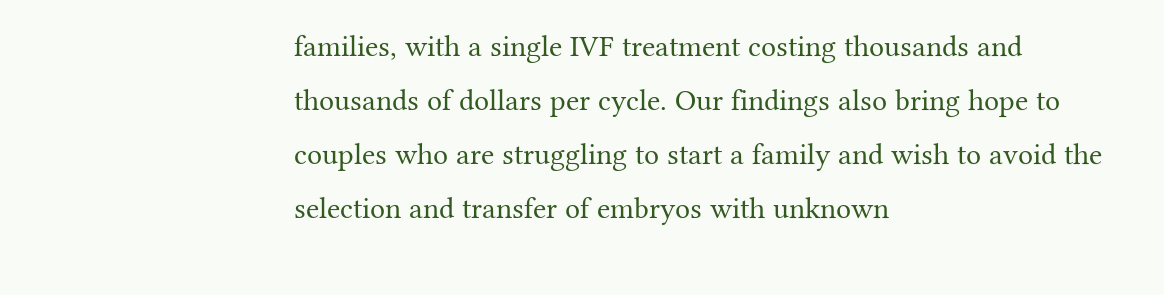families, with a single IVF treatment costing thousands and thousands of dollars per cycle. Our findings also bring hope to couples who are struggling to start a family and wish to avoid the selection and transfer of embryos with unknown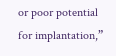or poor potential for implantation,”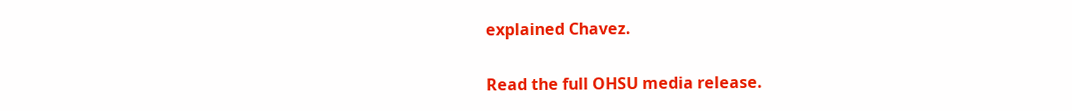explained Chavez.

Read the full OHSU media release.